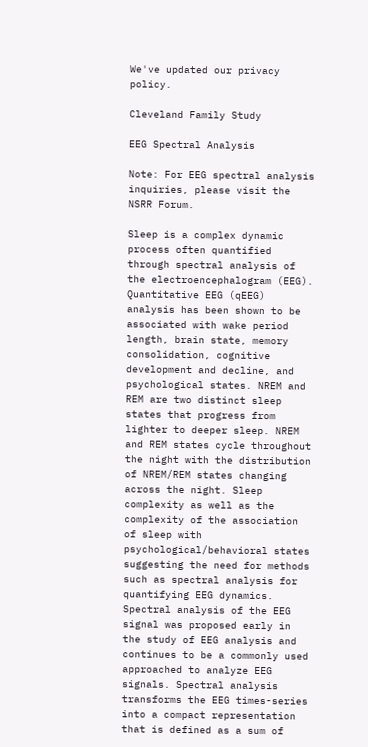We've updated our privacy policy.

Cleveland Family Study

EEG Spectral Analysis

Note: For EEG spectral analysis inquiries, please visit the NSRR Forum.

Sleep is a complex dynamic process often quantified through spectral analysis of the electroencephalogram (EEG). Quantitative EEG (qEEG) analysis has been shown to be associated with wake period length, brain state, memory consolidation, cognitive development and decline, and psychological states. NREM and REM are two distinct sleep states that progress from lighter to deeper sleep. NREM and REM states cycle throughout the night with the distribution of NREM/REM states changing across the night. Sleep complexity as well as the complexity of the association of sleep with psychological/behavioral states suggesting the need for methods such as spectral analysis for quantifying EEG dynamics. Spectral analysis of the EEG signal was proposed early in the study of EEG analysis and continues to be a commonly used approached to analyze EEG signals. Spectral analysis transforms the EEG times-series into a compact representation that is defined as a sum of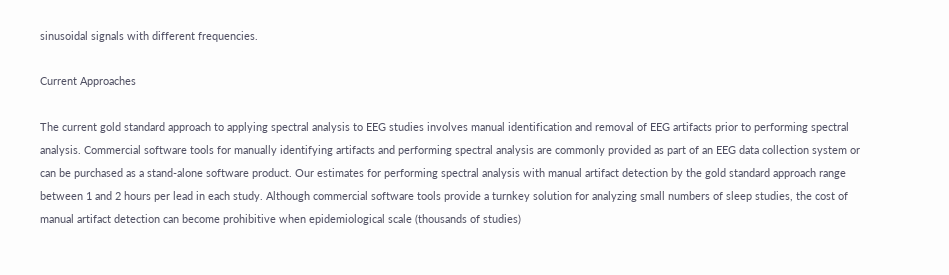sinusoidal signals with different frequencies.

Current Approaches

The current gold standard approach to applying spectral analysis to EEG studies involves manual identification and removal of EEG artifacts prior to performing spectral analysis. Commercial software tools for manually identifying artifacts and performing spectral analysis are commonly provided as part of an EEG data collection system or can be purchased as a stand-alone software product. Our estimates for performing spectral analysis with manual artifact detection by the gold standard approach range between 1 and 2 hours per lead in each study. Although commercial software tools provide a turnkey solution for analyzing small numbers of sleep studies, the cost of manual artifact detection can become prohibitive when epidemiological scale (thousands of studies)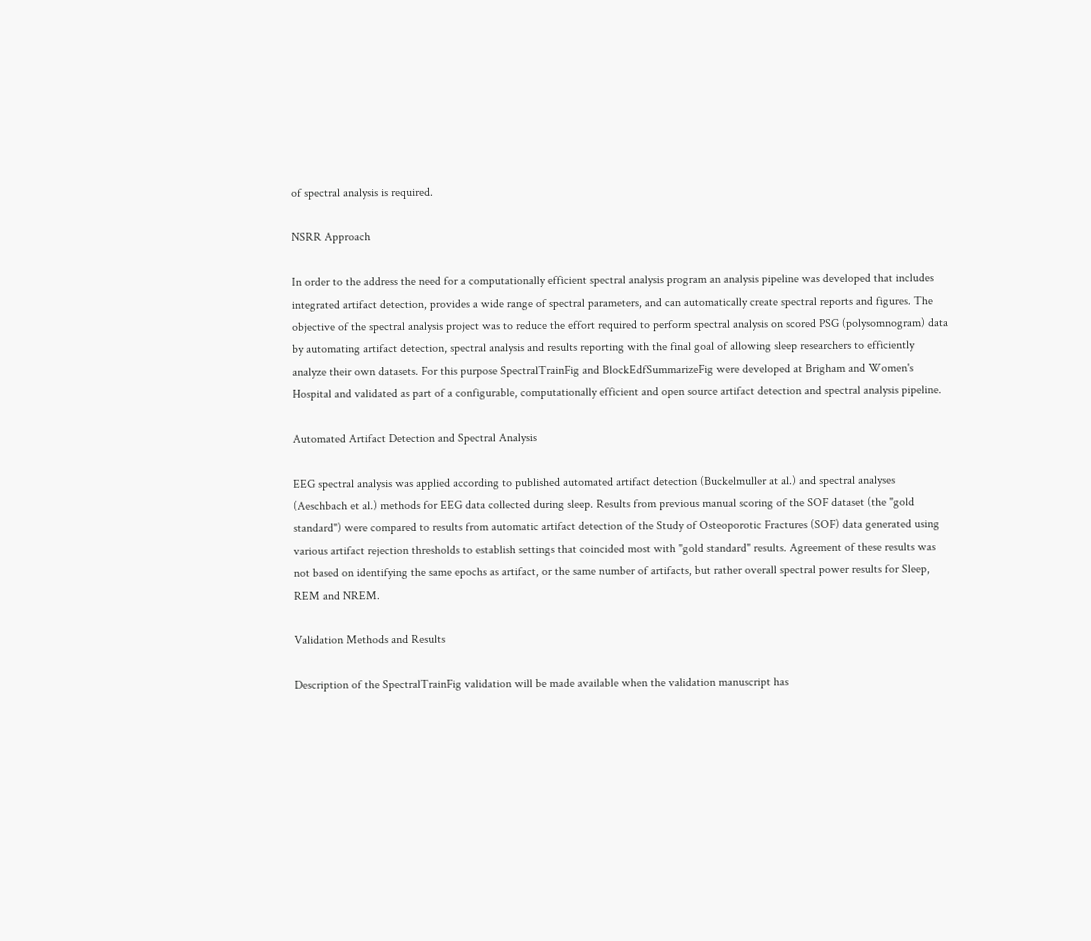of spectral analysis is required.

NSRR Approach

In order to the address the need for a computationally efficient spectral analysis program an analysis pipeline was developed that includes integrated artifact detection, provides a wide range of spectral parameters, and can automatically create spectral reports and figures. The objective of the spectral analysis project was to reduce the effort required to perform spectral analysis on scored PSG (polysomnogram) data by automating artifact detection, spectral analysis and results reporting with the final goal of allowing sleep researchers to efficiently analyze their own datasets. For this purpose SpectralTrainFig and BlockEdfSummarizeFig were developed at Brigham and Women's Hospital and validated as part of a configurable, computationally efficient and open source artifact detection and spectral analysis pipeline.

Automated Artifact Detection and Spectral Analysis

EEG spectral analysis was applied according to published automated artifact detection (Buckelmuller at al.) and spectral analyses (Aeschbach et al.) methods for EEG data collected during sleep. Results from previous manual scoring of the SOF dataset (the "gold standard") were compared to results from automatic artifact detection of the Study of Osteoporotic Fractures (SOF) data generated using various artifact rejection thresholds to establish settings that coincided most with "gold standard" results. Agreement of these results was not based on identifying the same epochs as artifact, or the same number of artifacts, but rather overall spectral power results for Sleep, REM and NREM.

Validation Methods and Results

Description of the SpectralTrainFig validation will be made available when the validation manuscript has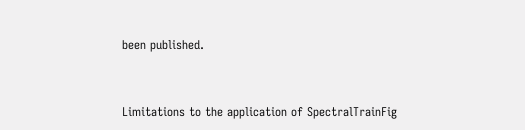been published.


Limitations to the application of SpectralTrainFig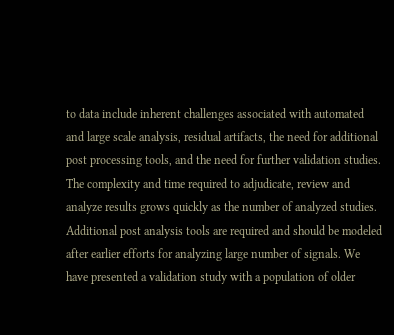to data include inherent challenges associated with automated and large scale analysis, residual artifacts, the need for additional post processing tools, and the need for further validation studies. The complexity and time required to adjudicate, review and analyze results grows quickly as the number of analyzed studies. Additional post analysis tools are required and should be modeled after earlier efforts for analyzing large number of signals. We have presented a validation study with a population of older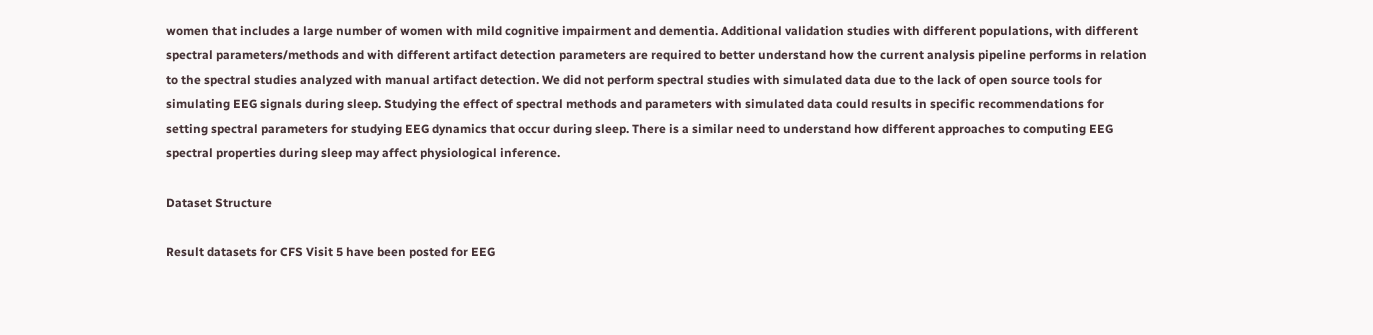women that includes a large number of women with mild cognitive impairment and dementia. Additional validation studies with different populations, with different spectral parameters/methods and with different artifact detection parameters are required to better understand how the current analysis pipeline performs in relation to the spectral studies analyzed with manual artifact detection. We did not perform spectral studies with simulated data due to the lack of open source tools for simulating EEG signals during sleep. Studying the effect of spectral methods and parameters with simulated data could results in specific recommendations for setting spectral parameters for studying EEG dynamics that occur during sleep. There is a similar need to understand how different approaches to computing EEG spectral properties during sleep may affect physiological inference.

Dataset Structure

Result datasets for CFS Visit 5 have been posted for EEG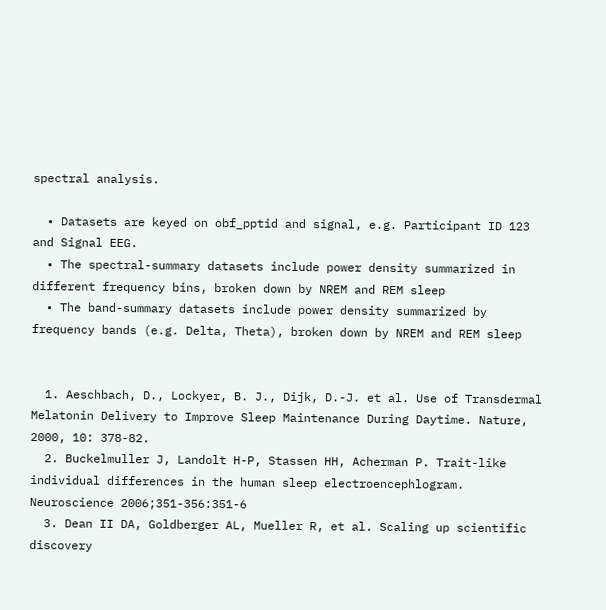spectral analysis.

  • Datasets are keyed on obf_pptid and signal, e.g. Participant ID 123 and Signal EEG.
  • The spectral-summary datasets include power density summarized in different frequency bins, broken down by NREM and REM sleep
  • The band-summary datasets include power density summarized by frequency bands (e.g. Delta, Theta), broken down by NREM and REM sleep


  1. Aeschbach, D., Lockyer, B. J., Dijk, D.-J. et al. Use of Transdermal Melatonin Delivery to Improve Sleep Maintenance During Daytime. Nature, 2000, 10: 378-82.
  2. Buckelmuller J, Landolt H-P, Stassen HH, Acherman P. Trait-like individual differences in the human sleep electroencephlogram. Neuroscience 2006;351-356:351-6
  3. Dean II DA, Goldberger AL, Mueller R, et al. Scaling up scientific discovery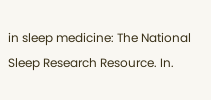in sleep medicine: The National Sleep Research Resource. In.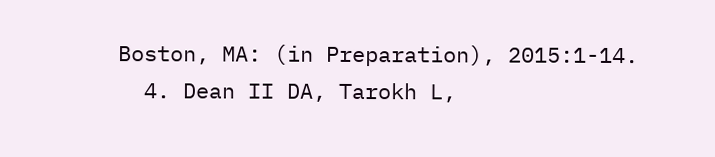Boston, MA: (in Preparation), 2015:1-14.
  4. Dean II DA, Tarokh L,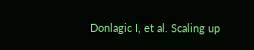Donlagic I, et al. Scaling up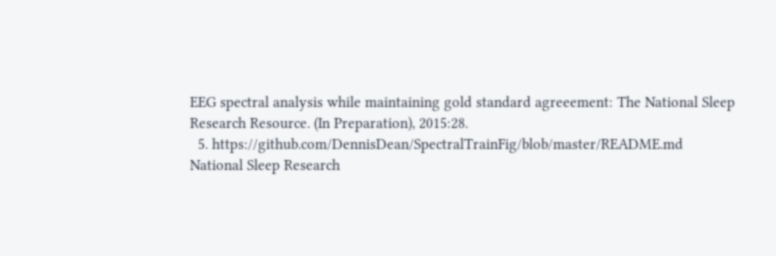EEG spectral analysis while maintaining gold standard agreeement: The National Sleep Research Resource. (In Preparation), 2015:28.
  5. https://github.com/DennisDean/SpectralTrainFig/blob/master/README.md
National Sleep Research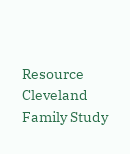Resource
Cleveland Family Study